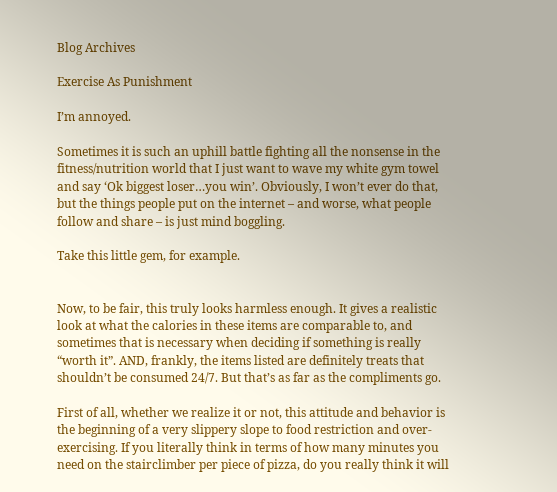Blog Archives

Exercise As Punishment

I’m annoyed.

Sometimes it is such an uphill battle fighting all the nonsense in the fitness/nutrition world that I just want to wave my white gym towel and say ‘Ok biggest loser…you win’. Obviously, I won’t ever do that, but the things people put on the internet – and worse, what people follow and share – is just mind boggling.

Take this little gem, for example.


Now, to be fair, this truly looks harmless enough. It gives a realistic look at what the calories in these items are comparable to, and sometimes that is necessary when deciding if something is really “worth it”. AND, frankly, the items listed are definitely treats that shouldn’t be consumed 24/7. But that’s as far as the compliments go.

First of all, whether we realize it or not, this attitude and behavior is the beginning of a very slippery slope to food restriction and over-exercising. If you literally think in terms of how many minutes you need on the stairclimber per piece of pizza, do you really think it will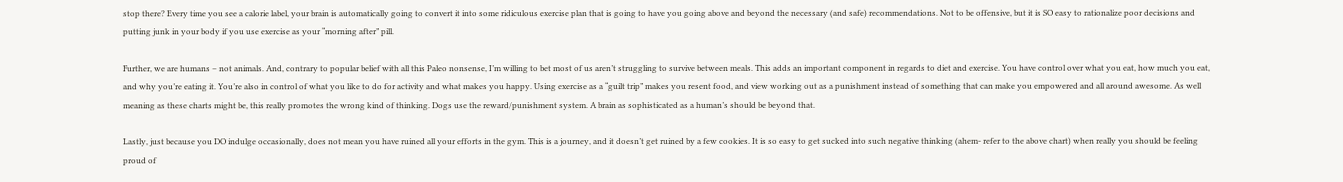stop there? Every time you see a calorie label, your brain is automatically going to convert it into some ridiculous exercise plan that is going to have you going above and beyond the necessary (and safe) recommendations. Not to be offensive, but it is SO easy to rationalize poor decisions and putting junk in your body if you use exercise as your “morning after” pill.

Further, we are humans – not animals. And, contrary to popular belief with all this Paleo nonsense, I’m willing to bet most of us aren’t struggling to survive between meals. This adds an important component in regards to diet and exercise. You have control over what you eat, how much you eat, and why you’re eating it. You’re also in control of what you like to do for activity and what makes you happy. Using exercise as a “guilt trip” makes you resent food, and view working out as a punishment instead of something that can make you empowered and all around awesome. As well meaning as these charts might be, this really promotes the wrong kind of thinking. Dogs use the reward/punishment system. A brain as sophisticated as a human’s should be beyond that.

Lastly, just because you DO indulge occasionally, does not mean you have ruined all your efforts in the gym. This is a journey, and it doesn’t get ruined by a few cookies. It is so easy to get sucked into such negative thinking (ahem- refer to the above chart) when really you should be feeling proud of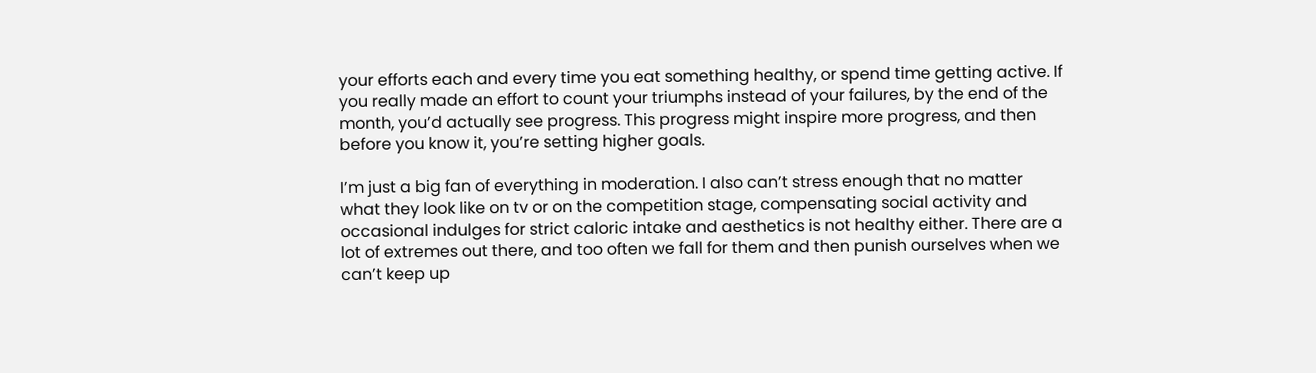your efforts each and every time you eat something healthy, or spend time getting active. If you really made an effort to count your triumphs instead of your failures, by the end of the month, you’d actually see progress. This progress might inspire more progress, and then before you know it, you’re setting higher goals.

I’m just a big fan of everything in moderation. I also can’t stress enough that no matter what they look like on tv or on the competition stage, compensating social activity and occasional indulges for strict caloric intake and aesthetics is not healthy either. There are a lot of extremes out there, and too often we fall for them and then punish ourselves when we can’t keep up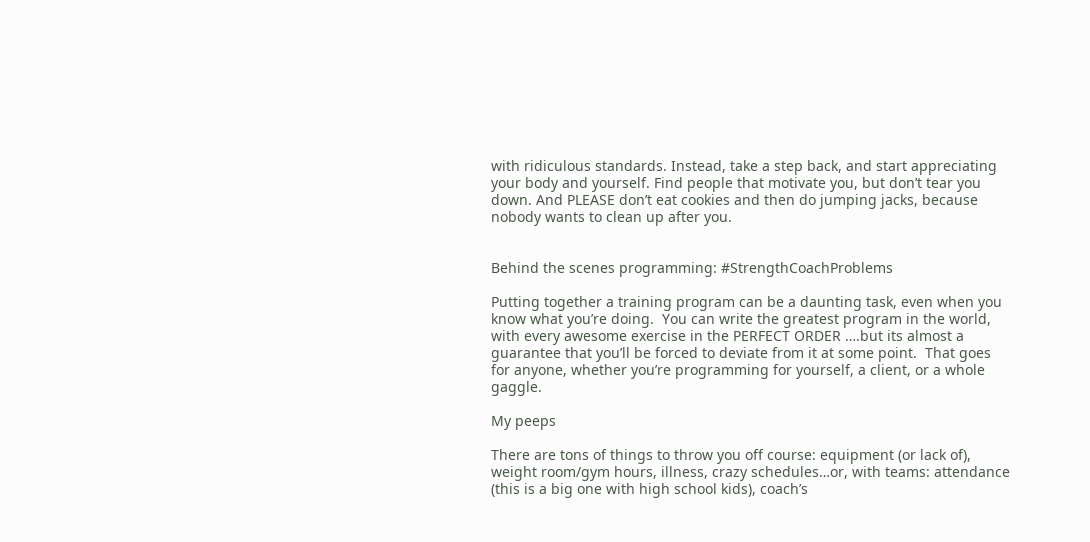with ridiculous standards. Instead, take a step back, and start appreciating your body and yourself. Find people that motivate you, but don’t tear you down. And PLEASE don’t eat cookies and then do jumping jacks, because nobody wants to clean up after you.


Behind the scenes programming: #StrengthCoachProblems

Putting together a training program can be a daunting task, even when you know what you’re doing.  You can write the greatest program in the world, with every awesome exercise in the PERFECT ORDER ….but its almost a guarantee that you’ll be forced to deviate from it at some point.  That goes for anyone, whether you’re programming for yourself, a client, or a whole gaggle.

My peeps

There are tons of things to throw you off course: equipment (or lack of), weight room/gym hours, illness, crazy schedules…or, with teams: attendance (this is a big one with high school kids), coach’s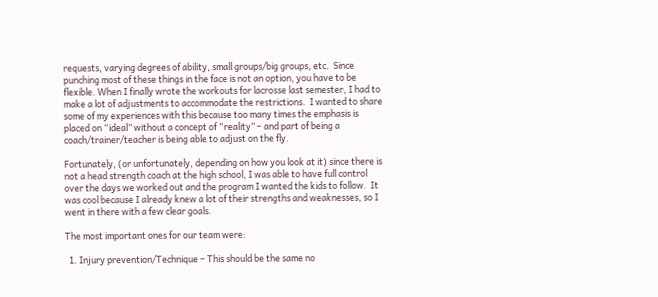requests, varying degrees of ability, small groups/big groups, etc.  Since punching most of these things in the face is not an option, you have to be flexible. When I finally wrote the workouts for lacrosse last semester, I had to make a lot of adjustments to accommodate the restrictions.  I wanted to share some of my experiences with this because too many times the emphasis is placed on “ideal” without a concept of “reality” – and part of being a coach/trainer/teacher is being able to adjust on the fly.

Fortunately, (or unfortunately, depending on how you look at it) since there is not a head strength coach at the high school, I was able to have full control over the days we worked out and the program I wanted the kids to follow.  It was cool because I already knew a lot of their strengths and weaknesses, so I went in there with a few clear goals.

The most important ones for our team were:

  1. Injury prevention/Technique – This should be the same no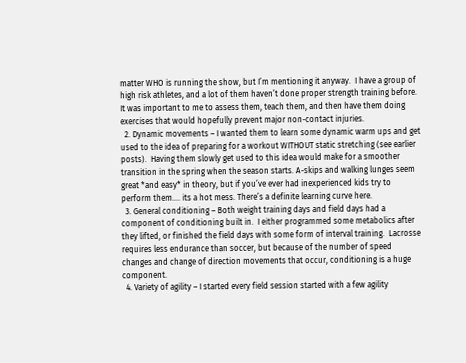matter WHO is running the show, but I’m mentioning it anyway.  I have a group of high risk athletes, and a lot of them haven’t done proper strength training before.  It was important to me to assess them, teach them, and then have them doing exercises that would hopefully prevent major non-contact injuries.
  2. Dynamic movements – I wanted them to learn some dynamic warm ups and get used to the idea of preparing for a workout WITHOUT static stretching (see earlier posts).  Having them slowly get used to this idea would make for a smoother transition in the spring when the season starts. A-skips and walking lunges seem great *and easy* in theory, but if you’ve ever had inexperienced kids try to perform them…. its a hot mess. There’s a definite learning curve here.
  3. General conditioning – Both weight training days and field days had a component of conditioning built in.  I either programmed some metabolics after they lifted, or finished the field days with some form of interval training.  Lacrosse requires less endurance than soccer, but because of the number of speed changes and change of direction movements that occur, conditioning is a huge component.
  4. Variety of agility – I started every field session started with a few agility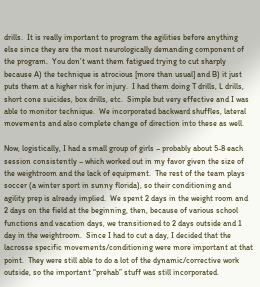drills.  It is really important to program the agilities before anything else since they are the most neurologically demanding component of the program.  You don’t want them fatigued trying to cut sharply because A) the technique is atrocious [more than usual] and B) it just puts them at a higher risk for injury.  I had them doing T drills, L drills, short cone suicides, box drills, etc.  Simple but very effective and I was able to monitor technique.  We incorporated backward shuffles, lateral movements and also complete change of direction into these as well.

Now, logistically, I had a small group of girls – probably about 5-8 each session consistently – which worked out in my favor given the size of the weightroom and the lack of equipment.  The rest of the team plays soccer (a winter sport in sunny florida), so their conditioning and agility prep is already implied.  We spent 2 days in the weight room and 2 days on the field at the beginning, then, because of various school functions and vacation days, we transitioned to 2 days outside and 1 day in the weightroom.  Since I had to cut a day, I decided that the lacrosse specific movements/conditioning were more important at that point.  They were still able to do a lot of the dynamic/corrective work outside, so the important “prehab” stuff was still incorporated.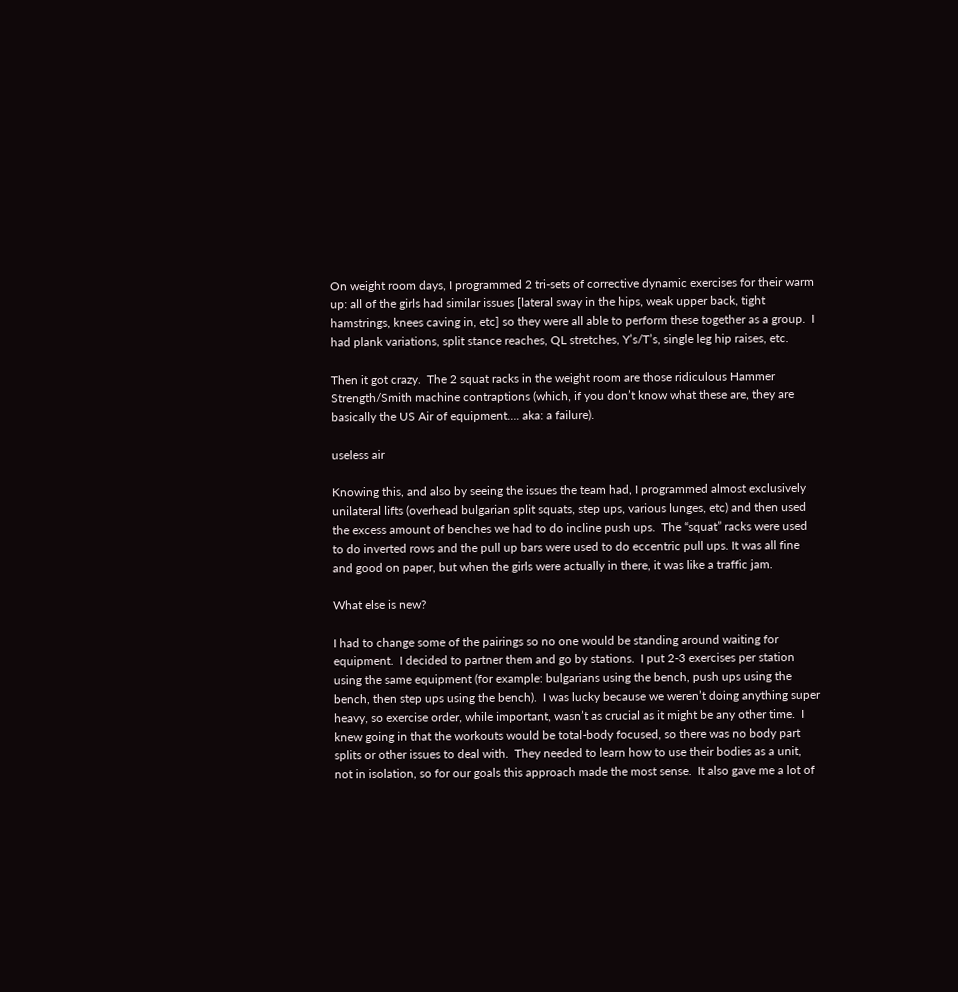On weight room days, I programmed 2 tri-sets of corrective dynamic exercises for their warm up: all of the girls had similar issues [lateral sway in the hips, weak upper back, tight hamstrings, knees caving in, etc] so they were all able to perform these together as a group.  I had plank variations, split stance reaches, QL stretches, Y’s/T’s, single leg hip raises, etc.

Then it got crazy.  The 2 squat racks in the weight room are those ridiculous Hammer Strength/Smith machine contraptions (which, if you don’t know what these are, they are basically the US Air of equipment…. aka: a failure).

useless air

Knowing this, and also by seeing the issues the team had, I programmed almost exclusively unilateral lifts (overhead bulgarian split squats, step ups, various lunges, etc) and then used the excess amount of benches we had to do incline push ups.  The “squat” racks were used to do inverted rows and the pull up bars were used to do eccentric pull ups. It was all fine and good on paper, but when the girls were actually in there, it was like a traffic jam.

What else is new?

I had to change some of the pairings so no one would be standing around waiting for equipment.  I decided to partner them and go by stations.  I put 2-3 exercises per station using the same equipment (for example: bulgarians using the bench, push ups using the bench, then step ups using the bench).  I was lucky because we weren’t doing anything super heavy, so exercise order, while important, wasn’t as crucial as it might be any other time.  I knew going in that the workouts would be total-body focused, so there was no body part splits or other issues to deal with.  They needed to learn how to use their bodies as a unit, not in isolation, so for our goals this approach made the most sense.  It also gave me a lot of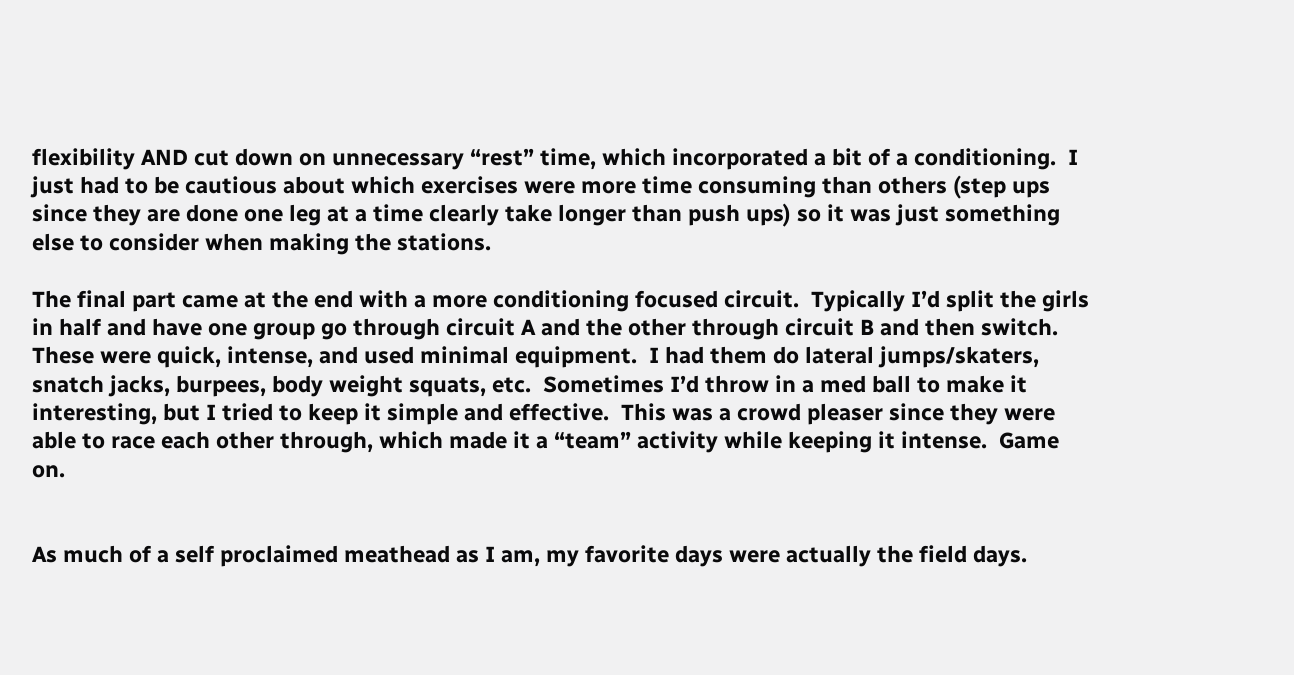flexibility AND cut down on unnecessary “rest” time, which incorporated a bit of a conditioning.  I just had to be cautious about which exercises were more time consuming than others (step ups since they are done one leg at a time clearly take longer than push ups) so it was just something else to consider when making the stations.

The final part came at the end with a more conditioning focused circuit.  Typically I’d split the girls in half and have one group go through circuit A and the other through circuit B and then switch.  These were quick, intense, and used minimal equipment.  I had them do lateral jumps/skaters, snatch jacks, burpees, body weight squats, etc.  Sometimes I’d throw in a med ball to make it interesting, but I tried to keep it simple and effective.  This was a crowd pleaser since they were able to race each other through, which made it a “team” activity while keeping it intense.  Game on.


As much of a self proclaimed meathead as I am, my favorite days were actually the field days.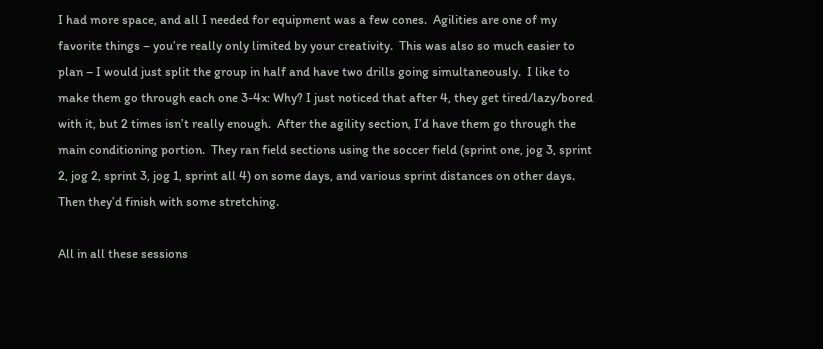I had more space, and all I needed for equipment was a few cones.  Agilities are one of my favorite things – you’re really only limited by your creativity.  This was also so much easier to plan – I would just split the group in half and have two drills going simultaneously.  I like to make them go through each one 3-4x: Why? I just noticed that after 4, they get tired/lazy/bored with it, but 2 times isn’t really enough.  After the agility section, I’d have them go through the main conditioning portion.  They ran field sections using the soccer field (sprint one, jog 3, sprint 2, jog 2, sprint 3, jog 1, sprint all 4) on some days, and various sprint distances on other days.  Then they’d finish with some stretching.

All in all these sessions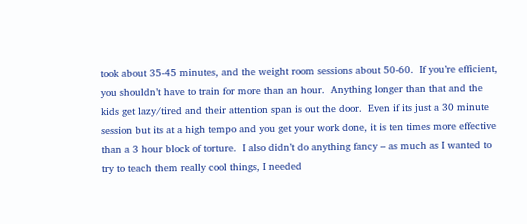took about 35-45 minutes, and the weight room sessions about 50-60.  If you’re efficient, you shouldn’t have to train for more than an hour.  Anything longer than that and the kids get lazy/tired and their attention span is out the door.  Even if its just a 30 minute session but its at a high tempo and you get your work done, it is ten times more effective than a 3 hour block of torture.  I also didn’t do anything fancy – as much as I wanted to try to teach them really cool things, I needed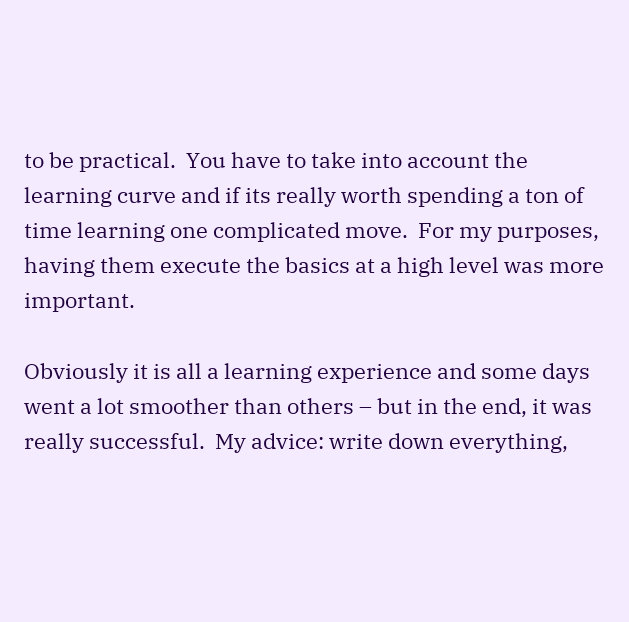to be practical.  You have to take into account the learning curve and if its really worth spending a ton of time learning one complicated move.  For my purposes, having them execute the basics at a high level was more important.

Obviously it is all a learning experience and some days went a lot smoother than others – but in the end, it was really successful.  My advice: write down everything,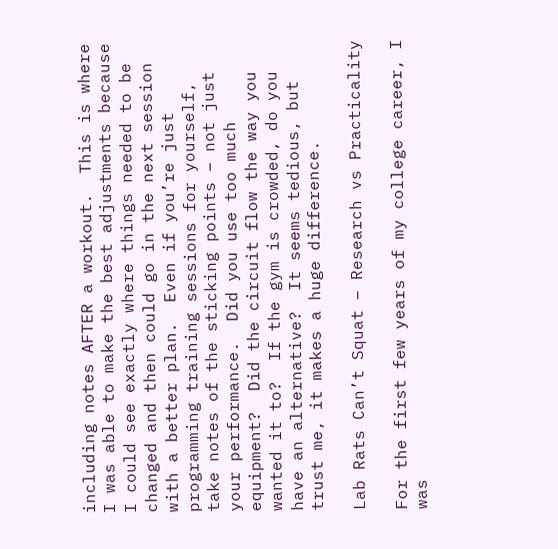including notes AFTER a workout.  This is where I was able to make the best adjustments because I could see exactly where things needed to be changed and then could go in the next session with a better plan.  Even if you’re just programming training sessions for yourself, take notes of the sticking points – not just your performance.  Did you use too much equipment?  Did the circuit flow the way you wanted it to?  If the gym is crowded, do you have an alternative?  It seems tedious, but trust me, it makes a huge difference.

Lab Rats Can’t Squat – Research vs Practicality

For the first few years of my college career, I was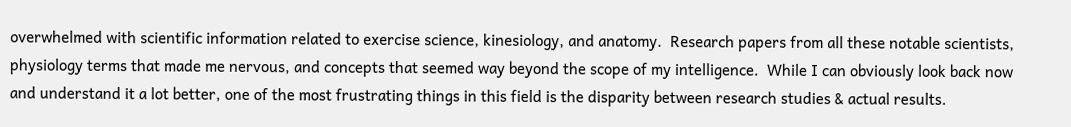overwhelmed with scientific information related to exercise science, kinesiology, and anatomy.  Research papers from all these notable scientists, physiology terms that made me nervous, and concepts that seemed way beyond the scope of my intelligence.  While I can obviously look back now and understand it a lot better, one of the most frustrating things in this field is the disparity between research studies & actual results.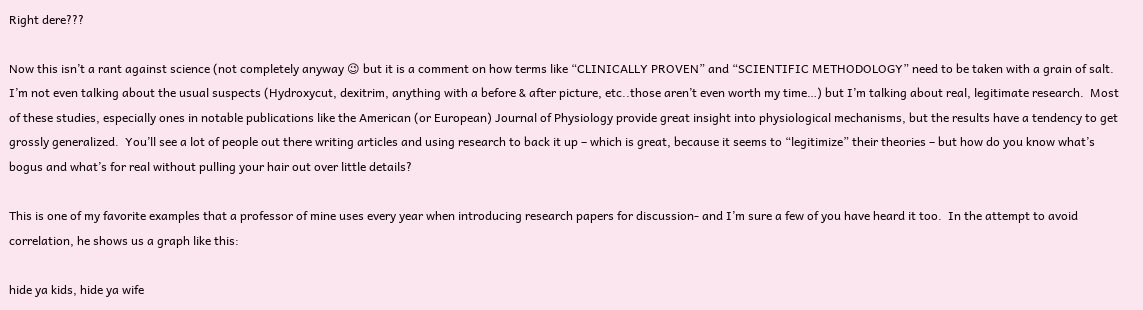Right dere???

Now this isn’t a rant against science (not completely anyway 😉 but it is a comment on how terms like “CLINICALLY PROVEN” and “SCIENTIFIC METHODOLOGY” need to be taken with a grain of salt.  I’m not even talking about the usual suspects (Hydroxycut, dexitrim, anything with a before & after picture, etc..those aren’t even worth my time…) but I’m talking about real, legitimate research.  Most of these studies, especially ones in notable publications like the American (or European) Journal of Physiology provide great insight into physiological mechanisms, but the results have a tendency to get grossly generalized.  You’ll see a lot of people out there writing articles and using research to back it up – which is great, because it seems to “legitimize” their theories – but how do you know what’s bogus and what’s for real without pulling your hair out over little details?

This is one of my favorite examples that a professor of mine uses every year when introducing research papers for discussion- and I’m sure a few of you have heard it too.  In the attempt to avoid correlation, he shows us a graph like this:

hide ya kids, hide ya wife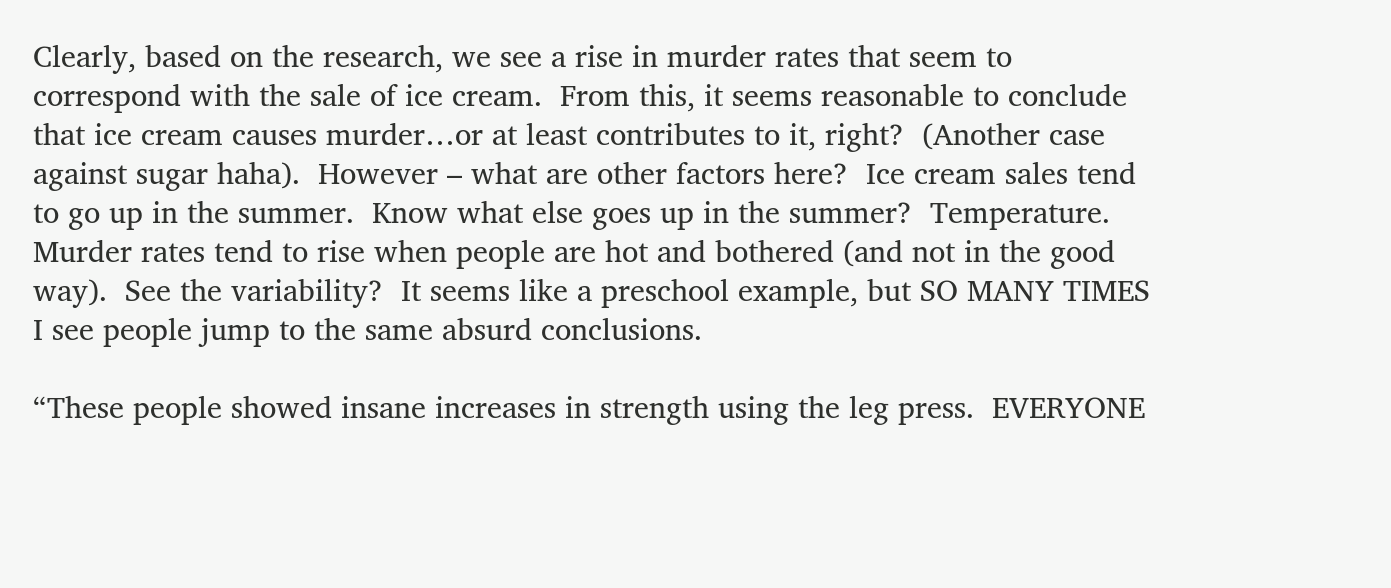Clearly, based on the research, we see a rise in murder rates that seem to correspond with the sale of ice cream.  From this, it seems reasonable to conclude that ice cream causes murder…or at least contributes to it, right?  (Another case against sugar haha).  However – what are other factors here?  Ice cream sales tend to go up in the summer.  Know what else goes up in the summer?  Temperature.  Murder rates tend to rise when people are hot and bothered (and not in the good way).  See the variability?  It seems like a preschool example, but SO MANY TIMES I see people jump to the same absurd conclusions.

“These people showed insane increases in strength using the leg press.  EVERYONE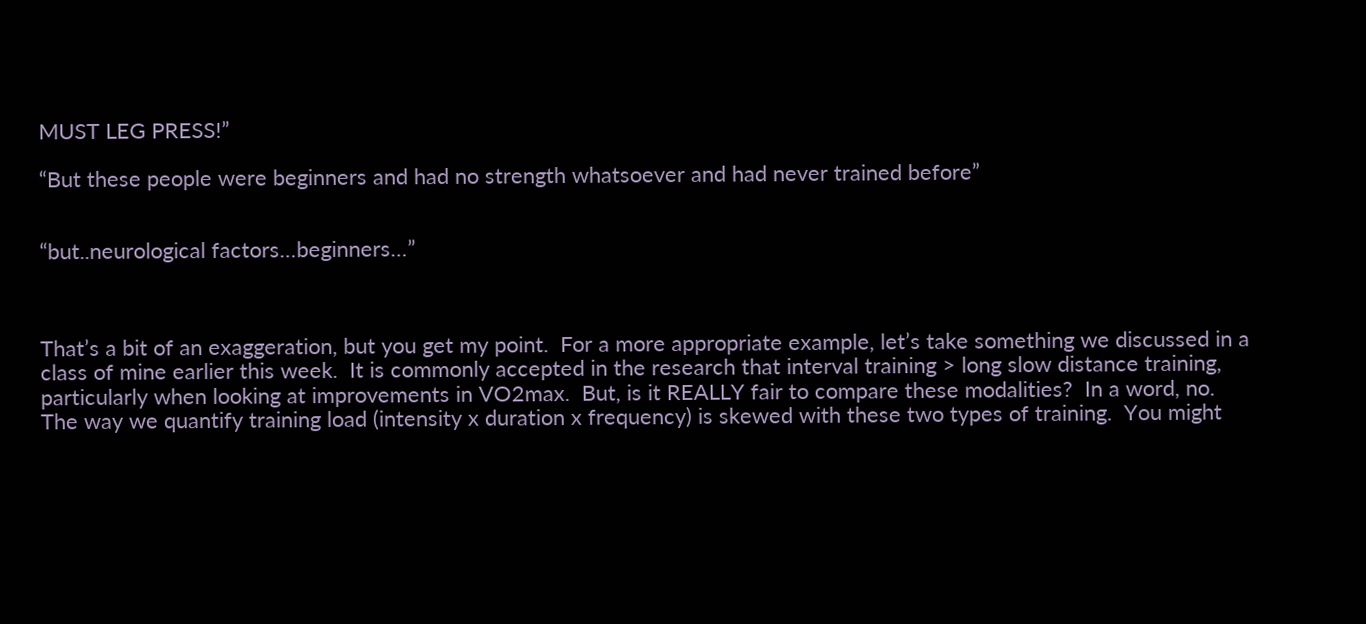MUST LEG PRESS!”

“But these people were beginners and had no strength whatsoever and had never trained before”


“but..neurological factors…beginners…”



That’s a bit of an exaggeration, but you get my point.  For a more appropriate example, let’s take something we discussed in a class of mine earlier this week.  It is commonly accepted in the research that interval training > long slow distance training, particularly when looking at improvements in VO2max.  But, is it REALLY fair to compare these modalities?  In a word, no.  The way we quantify training load (intensity x duration x frequency) is skewed with these two types of training.  You might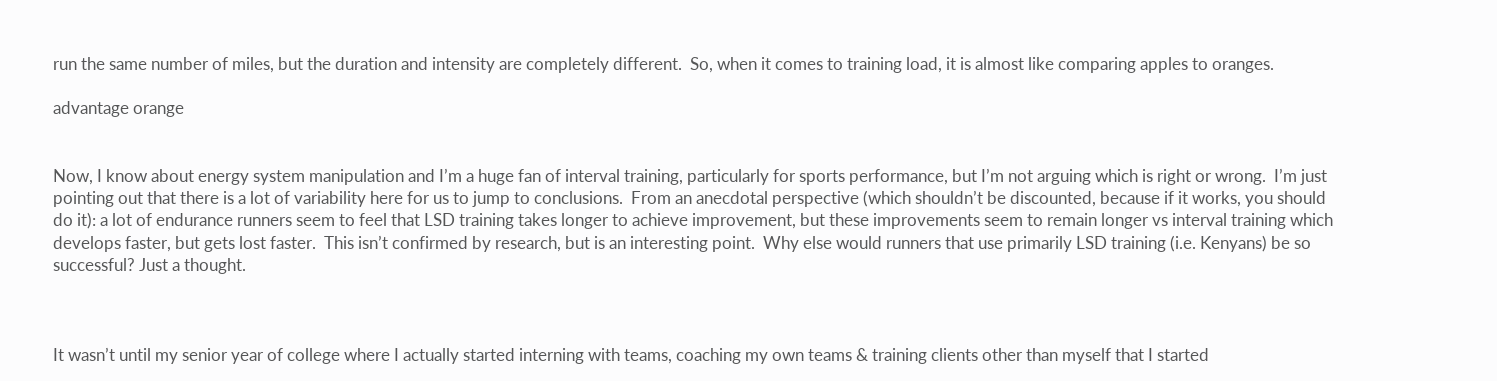run the same number of miles, but the duration and intensity are completely different.  So, when it comes to training load, it is almost like comparing apples to oranges.

advantage orange


Now, I know about energy system manipulation and I’m a huge fan of interval training, particularly for sports performance, but I’m not arguing which is right or wrong.  I’m just pointing out that there is a lot of variability here for us to jump to conclusions.  From an anecdotal perspective (which shouldn’t be discounted, because if it works, you should do it): a lot of endurance runners seem to feel that LSD training takes longer to achieve improvement, but these improvements seem to remain longer vs interval training which develops faster, but gets lost faster.  This isn’t confirmed by research, but is an interesting point.  Why else would runners that use primarily LSD training (i.e. Kenyans) be so successful? Just a thought.



It wasn’t until my senior year of college where I actually started interning with teams, coaching my own teams & training clients other than myself that I started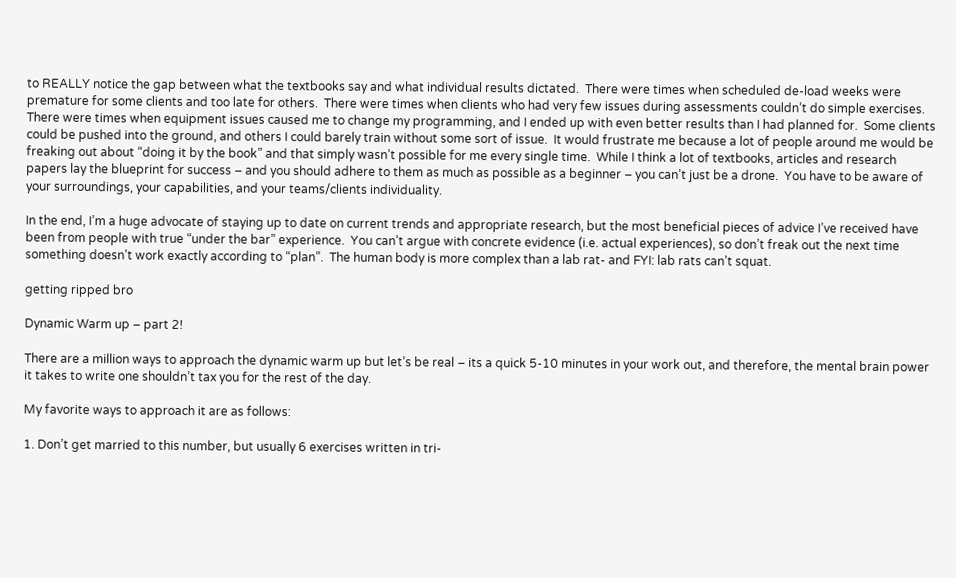to REALLY notice the gap between what the textbooks say and what individual results dictated.  There were times when scheduled de-load weeks were premature for some clients and too late for others.  There were times when clients who had very few issues during assessments couldn’t do simple exercises.  There were times when equipment issues caused me to change my programming, and I ended up with even better results than I had planned for.  Some clients could be pushed into the ground, and others I could barely train without some sort of issue.  It would frustrate me because a lot of people around me would be freaking out about “doing it by the book” and that simply wasn’t possible for me every single time.  While I think a lot of textbooks, articles and research papers lay the blueprint for success – and you should adhere to them as much as possible as a beginner – you can’t just be a drone.  You have to be aware of your surroundings, your capabilities, and your teams/clients individuality.

In the end, I’m a huge advocate of staying up to date on current trends and appropriate research, but the most beneficial pieces of advice I’ve received have been from people with true “under the bar” experience.  You can’t argue with concrete evidence (i.e. actual experiences), so don’t freak out the next time something doesn’t work exactly according to “plan”.  The human body is more complex than a lab rat- and FYI: lab rats can’t squat.

getting ripped bro

Dynamic Warm up – part 2!

There are a million ways to approach the dynamic warm up but let’s be real – its a quick 5-10 minutes in your work out, and therefore, the mental brain power it takes to write one shouldn’t tax you for the rest of the day.

My favorite ways to approach it are as follows:

1. Don’t get married to this number, but usually 6 exercises written in tri-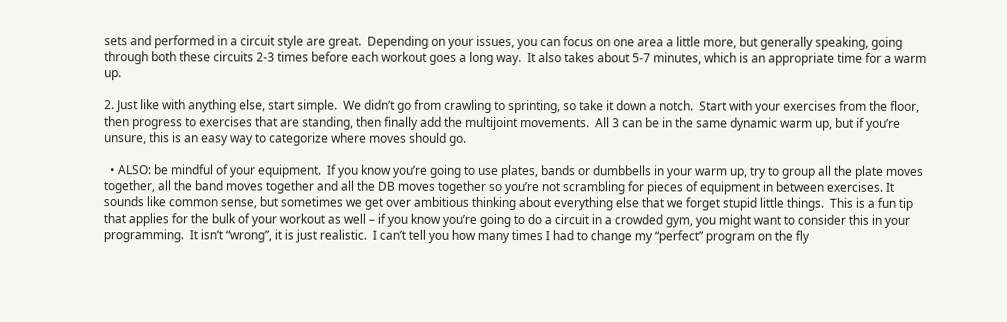sets and performed in a circuit style are great.  Depending on your issues, you can focus on one area a little more, but generally speaking, going through both these circuits 2-3 times before each workout goes a long way.  It also takes about 5-7 minutes, which is an appropriate time for a warm up.

2. Just like with anything else, start simple.  We didn’t go from crawling to sprinting, so take it down a notch.  Start with your exercises from the floor, then progress to exercises that are standing, then finally add the multijoint movements.  All 3 can be in the same dynamic warm up, but if you’re unsure, this is an easy way to categorize where moves should go.

  • ALSO: be mindful of your equipment.  If you know you’re going to use plates, bands or dumbbells in your warm up, try to group all the plate moves together, all the band moves together and all the DB moves together so you’re not scrambling for pieces of equipment in between exercises. It sounds like common sense, but sometimes we get over ambitious thinking about everything else that we forget stupid little things.  This is a fun tip that applies for the bulk of your workout as well – if you know you’re going to do a circuit in a crowded gym, you might want to consider this in your programming.  It isn’t “wrong”, it is just realistic.  I can’t tell you how many times I had to change my “perfect” program on the fly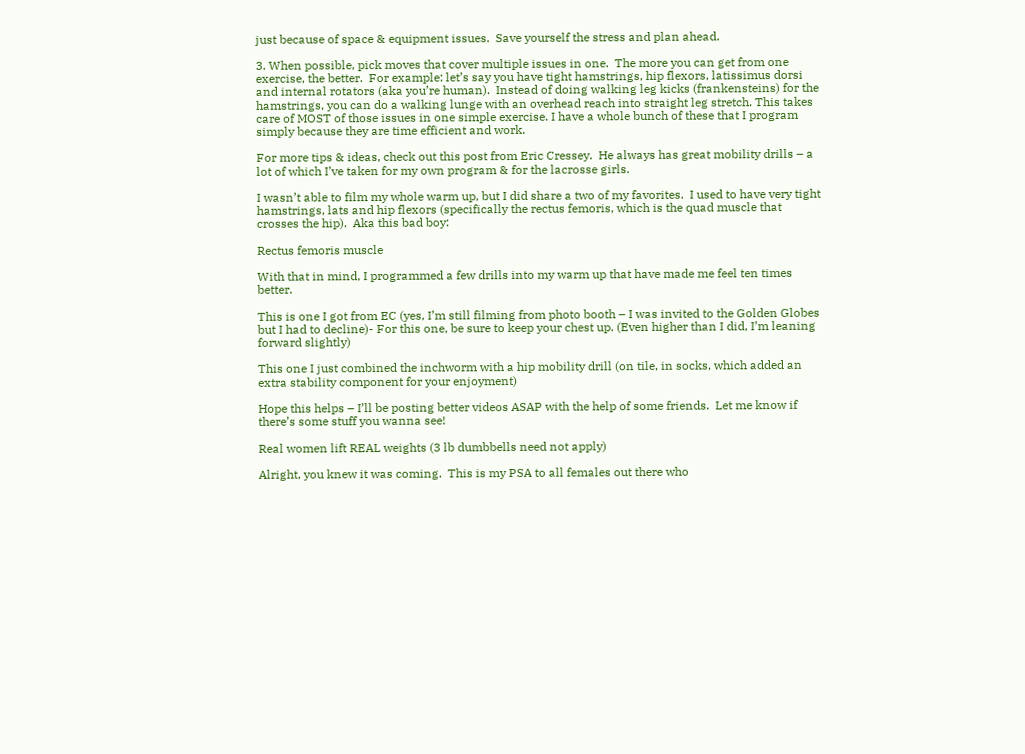just because of space & equipment issues.  Save yourself the stress and plan ahead.

3. When possible, pick moves that cover multiple issues in one.  The more you can get from one exercise, the better.  For example: let’s say you have tight hamstrings, hip flexors, latissimus dorsi and internal rotators (aka you’re human).  Instead of doing walking leg kicks (frankensteins) for the hamstrings, you can do a walking lunge with an overhead reach into straight leg stretch. This takes care of MOST of those issues in one simple exercise. I have a whole bunch of these that I program simply because they are time efficient and work.

For more tips & ideas, check out this post from Eric Cressey.  He always has great mobility drills – a lot of which I’ve taken for my own program & for the lacrosse girls.

I wasn’t able to film my whole warm up, but I did share a two of my favorites.  I used to have very tight hamstrings, lats and hip flexors (specifically the rectus femoris, which is the quad muscle that crosses the hip).  Aka this bad boy:

Rectus femoris muscle

With that in mind, I programmed a few drills into my warm up that have made me feel ten times better.

This is one I got from EC (yes, I’m still filming from photo booth – I was invited to the Golden Globes but I had to decline)- For this one, be sure to keep your chest up. (Even higher than I did, I’m leaning forward slightly)

This one I just combined the inchworm with a hip mobility drill (on tile, in socks, which added an extra stability component for your enjoyment)

Hope this helps – I’ll be posting better videos ASAP with the help of some friends.  Let me know if there’s some stuff you wanna see!

Real women lift REAL weights (3 lb dumbbells need not apply)

Alright, you knew it was coming.  This is my PSA to all females out there who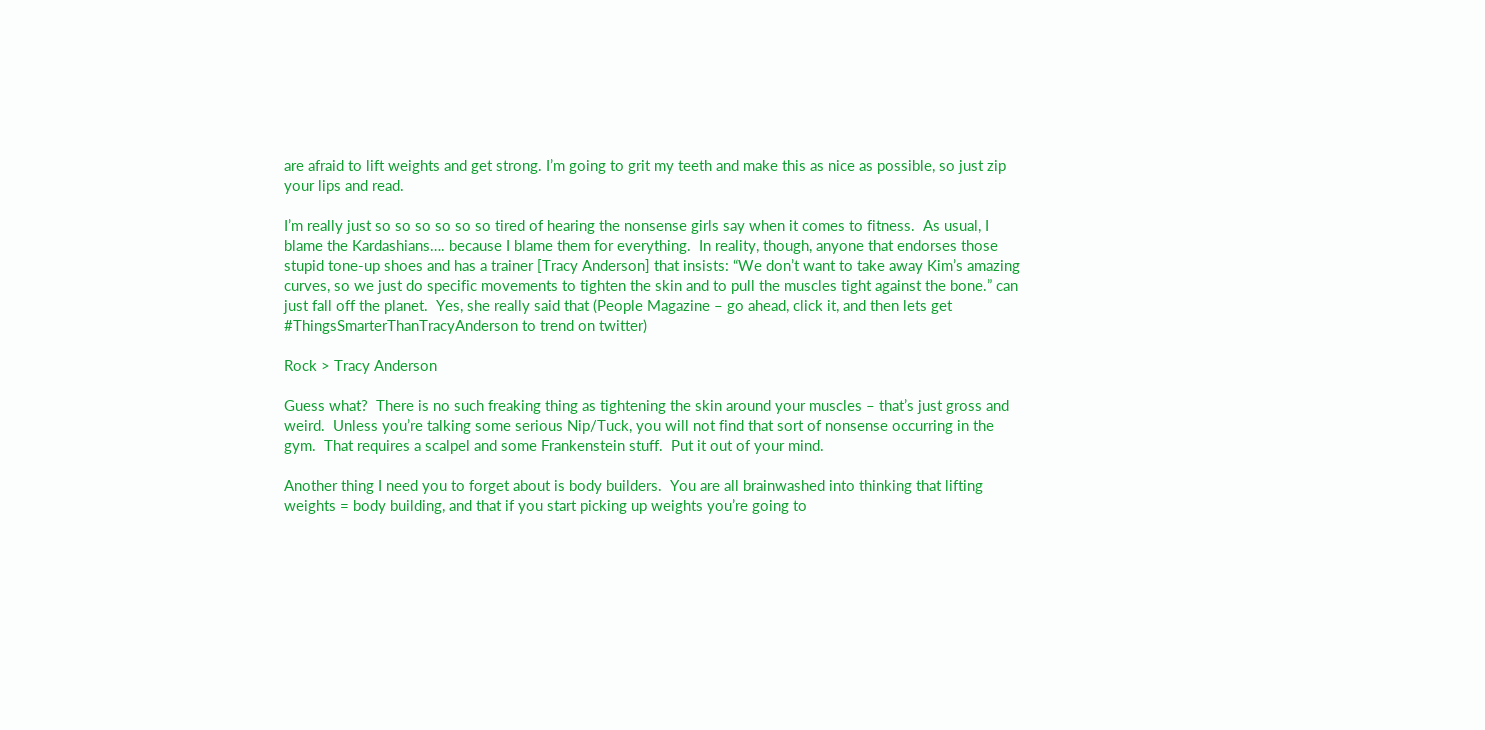are afraid to lift weights and get strong. I’m going to grit my teeth and make this as nice as possible, so just zip your lips and read.

I’m really just so so so so so so tired of hearing the nonsense girls say when it comes to fitness.  As usual, I blame the Kardashians…. because I blame them for everything.  In reality, though, anyone that endorses those stupid tone-up shoes and has a trainer [Tracy Anderson] that insists: “We don’t want to take away Kim’s amazing curves, so we just do specific movements to tighten the skin and to pull the muscles tight against the bone.” can just fall off the planet.  Yes, she really said that (People Magazine – go ahead, click it, and then lets get #ThingsSmarterThanTracyAnderson to trend on twitter)

Rock > Tracy Anderson

Guess what?  There is no such freaking thing as tightening the skin around your muscles – that’s just gross and weird.  Unless you’re talking some serious Nip/Tuck, you will not find that sort of nonsense occurring in the gym.  That requires a scalpel and some Frankenstein stuff.  Put it out of your mind.

Another thing I need you to forget about is body builders.  You are all brainwashed into thinking that lifting weights = body building, and that if you start picking up weights you’re going to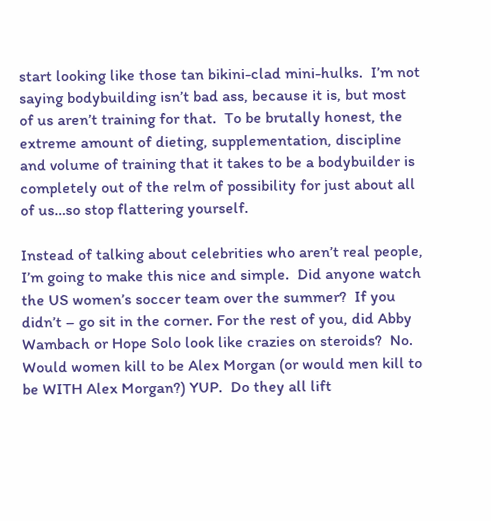start looking like those tan bikini-clad mini-hulks.  I’m not saying bodybuilding isn’t bad ass, because it is, but most of us aren’t training for that.  To be brutally honest, the extreme amount of dieting, supplementation, discipline and volume of training that it takes to be a bodybuilder is completely out of the relm of possibility for just about all of us…so stop flattering yourself.

Instead of talking about celebrities who aren’t real people, I’m going to make this nice and simple.  Did anyone watch the US women’s soccer team over the summer?  If you didn’t – go sit in the corner. For the rest of you, did Abby Wambach or Hope Solo look like crazies on steroids?  No. Would women kill to be Alex Morgan (or would men kill to be WITH Alex Morgan?) YUP.  Do they all lift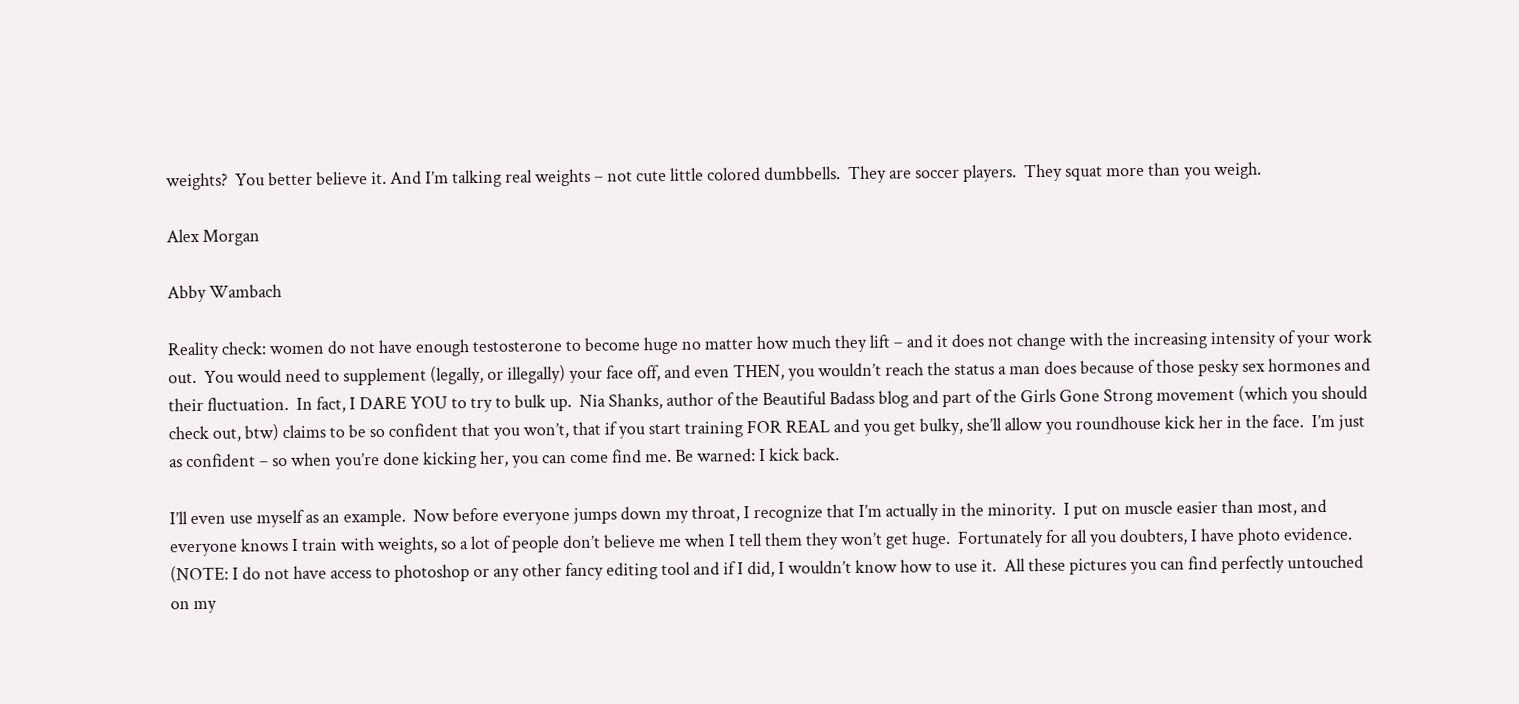weights?  You better believe it. And I’m talking real weights – not cute little colored dumbbells.  They are soccer players.  They squat more than you weigh.

Alex Morgan

Abby Wambach

Reality check: women do not have enough testosterone to become huge no matter how much they lift – and it does not change with the increasing intensity of your work out.  You would need to supplement (legally, or illegally) your face off, and even THEN, you wouldn’t reach the status a man does because of those pesky sex hormones and their fluctuation.  In fact, I DARE YOU to try to bulk up.  Nia Shanks, author of the Beautiful Badass blog and part of the Girls Gone Strong movement (which you should check out, btw) claims to be so confident that you won’t, that if you start training FOR REAL and you get bulky, she’ll allow you roundhouse kick her in the face.  I’m just as confident – so when you’re done kicking her, you can come find me. Be warned: I kick back.

I’ll even use myself as an example.  Now before everyone jumps down my throat, I recognize that I’m actually in the minority.  I put on muscle easier than most, and everyone knows I train with weights, so a lot of people don’t believe me when I tell them they won’t get huge.  Fortunately for all you doubters, I have photo evidence. (NOTE: I do not have access to photoshop or any other fancy editing tool and if I did, I wouldn’t know how to use it.  All these pictures you can find perfectly untouched on my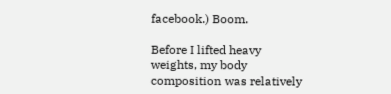facebook.) Boom.

Before I lifted heavy weights, my body composition was relatively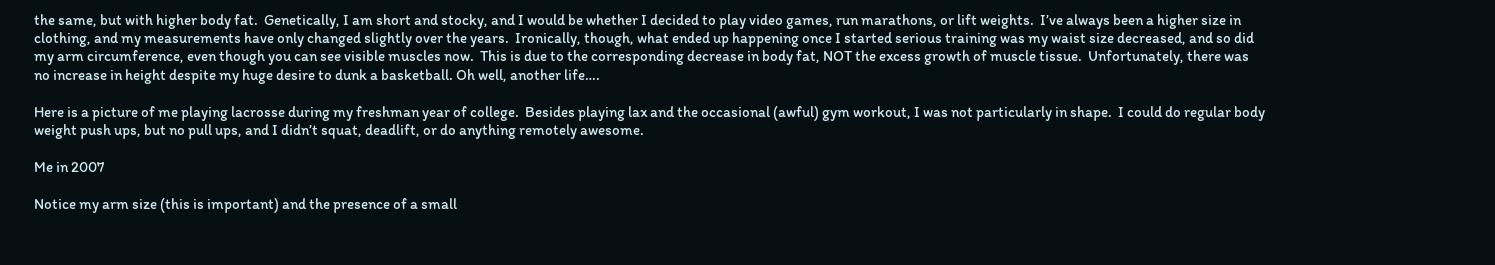the same, but with higher body fat.  Genetically, I am short and stocky, and I would be whether I decided to play video games, run marathons, or lift weights.  I’ve always been a higher size in clothing, and my measurements have only changed slightly over the years.  Ironically, though, what ended up happening once I started serious training was my waist size decreased, and so did my arm circumference, even though you can see visible muscles now.  This is due to the corresponding decrease in body fat, NOT the excess growth of muscle tissue.  Unfortunately, there was no increase in height despite my huge desire to dunk a basketball. Oh well, another life….

Here is a picture of me playing lacrosse during my freshman year of college.  Besides playing lax and the occasional (awful) gym workout, I was not particularly in shape.  I could do regular body weight push ups, but no pull ups, and I didn’t squat, deadlift, or do anything remotely awesome.

Me in 2007

Notice my arm size (this is important) and the presence of a small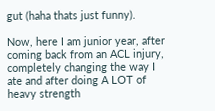gut (haha thats just funny).

Now, here I am junior year, after coming back from an ACL injury, completely changing the way I ate and after doing A LOT of heavy strength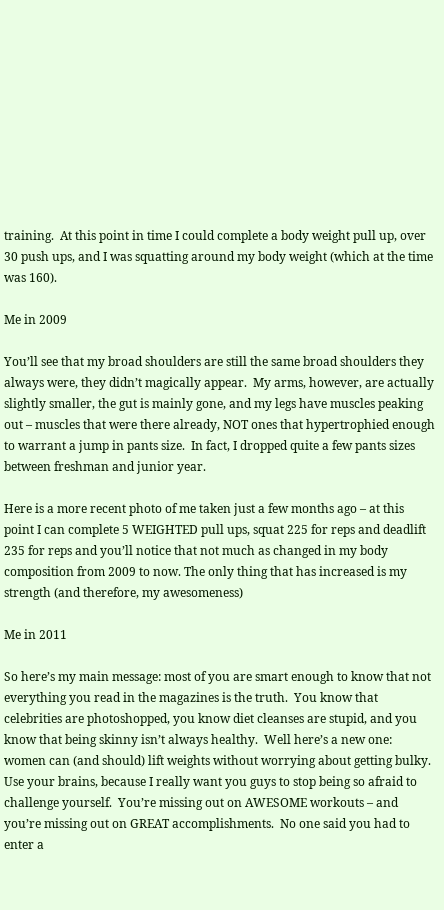training.  At this point in time I could complete a body weight pull up, over 30 push ups, and I was squatting around my body weight (which at the time was 160).

Me in 2009

You’ll see that my broad shoulders are still the same broad shoulders they always were, they didn’t magically appear.  My arms, however, are actually slightly smaller, the gut is mainly gone, and my legs have muscles peaking out – muscles that were there already, NOT ones that hypertrophied enough to warrant a jump in pants size.  In fact, I dropped quite a few pants sizes between freshman and junior year.

Here is a more recent photo of me taken just a few months ago – at this point I can complete 5 WEIGHTED pull ups, squat 225 for reps and deadlift 235 for reps and you’ll notice that not much as changed in my body composition from 2009 to now. The only thing that has increased is my strength (and therefore, my awesomeness)

Me in 2011

So here’s my main message: most of you are smart enough to know that not everything you read in the magazines is the truth.  You know that celebrities are photoshopped, you know diet cleanses are stupid, and you know that being skinny isn’t always healthy.  Well here’s a new one: women can (and should) lift weights without worrying about getting bulky.  Use your brains, because I really want you guys to stop being so afraid to challenge yourself.  You’re missing out on AWESOME workouts – and you’re missing out on GREAT accomplishments.  No one said you had to enter a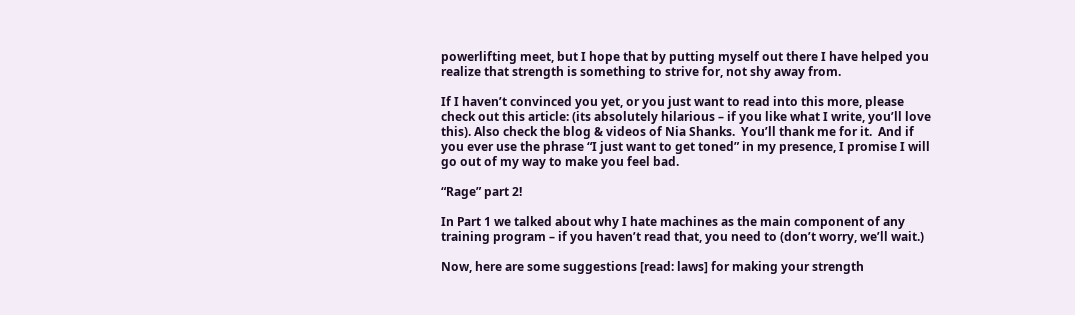powerlifting meet, but I hope that by putting myself out there I have helped you realize that strength is something to strive for, not shy away from.

If I haven’t convinced you yet, or you just want to read into this more, please check out this article: (its absolutely hilarious – if you like what I write, you’ll love this). Also check the blog & videos of Nia Shanks.  You’ll thank me for it.  And if you ever use the phrase “I just want to get toned” in my presence, I promise I will go out of my way to make you feel bad.

“Rage” part 2!

In Part 1 we talked about why I hate machines as the main component of any training program – if you haven’t read that, you need to (don’t worry, we’ll wait.)

Now, here are some suggestions [read: laws] for making your strength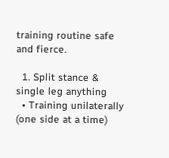training routine safe and fierce.

  1. Split stance & single leg anything
  • Training unilaterally (one side at a time)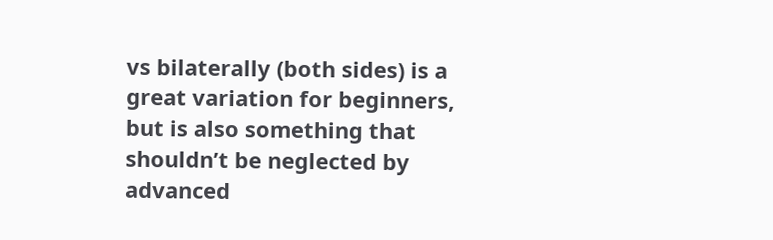vs bilaterally (both sides) is a great variation for beginners, but is also something that shouldn’t be neglected by advanced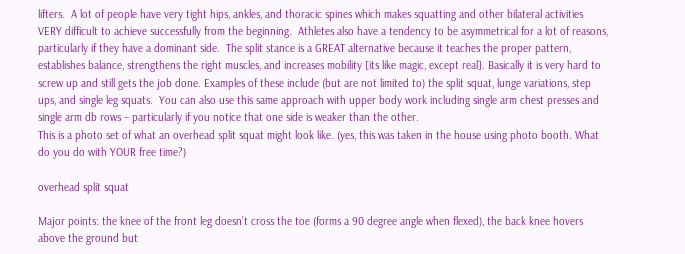lifters.  A lot of people have very tight hips, ankles, and thoracic spines which makes squatting and other bilateral activities VERY difficult to achieve successfully from the beginning.  Athletes also have a tendency to be asymmetrical for a lot of reasons, particularly if they have a dominant side.  The split stance is a GREAT alternative because it teaches the proper pattern, establishes balance, strengthens the right muscles, and increases mobility [its like magic, except real]. Basically it is very hard to screw up and still gets the job done. Examples of these include (but are not limited to) the split squat, lunge variations, step ups, and single leg squats.  You can also use this same approach with upper body work including single arm chest presses and single arm db rows – particularly if you notice that one side is weaker than the other.
This is a photo set of what an overhead split squat might look like. (yes, this was taken in the house using photo booth. What do you do with YOUR free time?)

overhead split squat

Major points: the knee of the front leg doesn’t cross the toe (forms a 90 degree angle when flexed), the back knee hovers above the ground but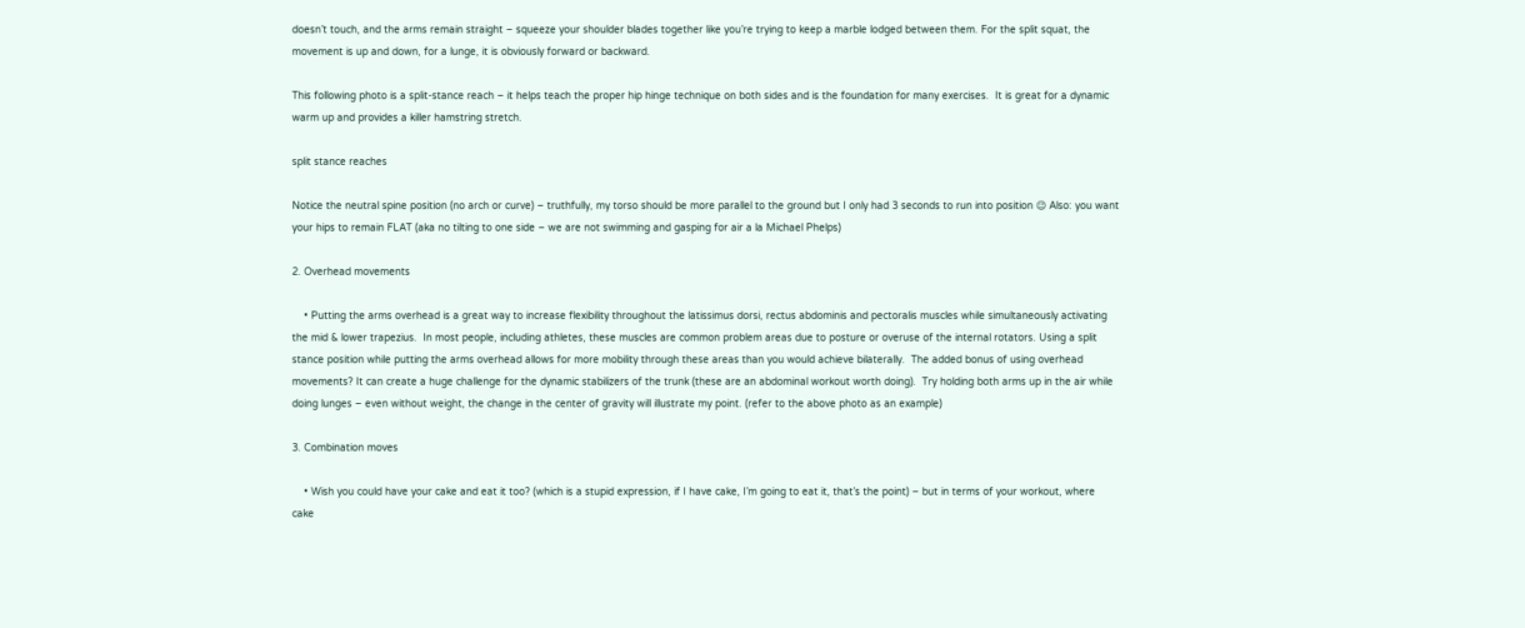doesn’t touch, and the arms remain straight – squeeze your shoulder blades together like you’re trying to keep a marble lodged between them. For the split squat, the movement is up and down, for a lunge, it is obviously forward or backward.

This following photo is a split-stance reach – it helps teach the proper hip hinge technique on both sides and is the foundation for many exercises.  It is great for a dynamic warm up and provides a killer hamstring stretch.

split stance reaches

Notice the neutral spine position (no arch or curve) – truthfully, my torso should be more parallel to the ground but I only had 3 seconds to run into position 😉 Also: you want your hips to remain FLAT (aka no tilting to one side – we are not swimming and gasping for air a la Michael Phelps)

2. Overhead movements

    • Putting the arms overhead is a great way to increase flexibility throughout the latissimus dorsi, rectus abdominis and pectoralis muscles while simultaneously activating the mid & lower trapezius.  In most people, including athletes, these muscles are common problem areas due to posture or overuse of the internal rotators. Using a split stance position while putting the arms overhead allows for more mobility through these areas than you would achieve bilaterally.  The added bonus of using overhead movements? It can create a huge challenge for the dynamic stabilizers of the trunk (these are an abdominal workout worth doing).  Try holding both arms up in the air while doing lunges – even without weight, the change in the center of gravity will illustrate my point. (refer to the above photo as an example)

3. Combination moves

    • Wish you could have your cake and eat it too? (which is a stupid expression, if I have cake, I’m going to eat it, that’s the point) – but in terms of your workout, where cake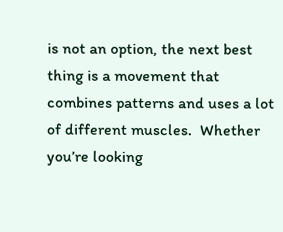is not an option, the next best thing is a movement that combines patterns and uses a lot of different muscles.  Whether you’re looking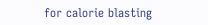for calorie blasting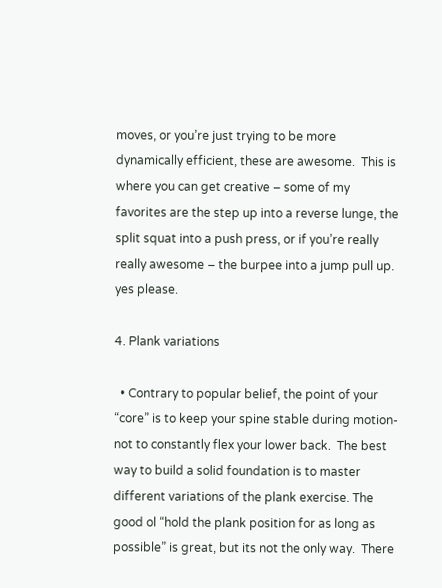moves, or you’re just trying to be more dynamically efficient, these are awesome.  This is where you can get creative – some of my favorites are the step up into a reverse lunge, the split squat into a push press, or if you’re really really awesome – the burpee into a jump pull up. yes please.

4. Plank variations

  • Contrary to popular belief, the point of your “core” is to keep your spine stable during motion- not to constantly flex your lower back.  The best way to build a solid foundation is to master different variations of the plank exercise. The good ol “hold the plank position for as long as possible” is great, but its not the only way.  There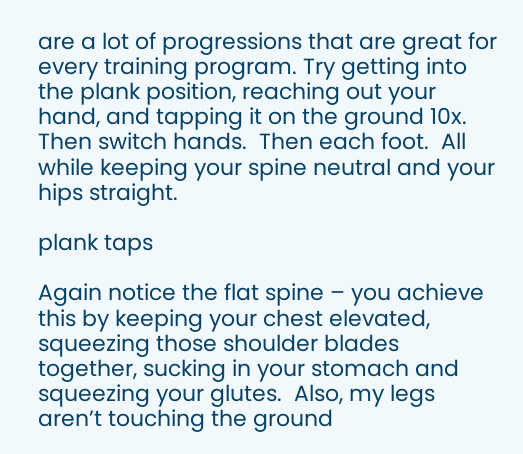are a lot of progressions that are great for every training program. Try getting into the plank position, reaching out your hand, and tapping it on the ground 10x.  Then switch hands.  Then each foot.  All while keeping your spine neutral and your hips straight.

plank taps

Again notice the flat spine – you achieve this by keeping your chest elevated, squeezing those shoulder blades together, sucking in your stomach and squeezing your glutes.  Also, my legs aren’t touching the ground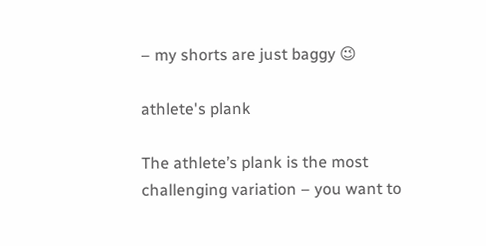– my shorts are just baggy 😉

athlete's plank

The athlete’s plank is the most challenging variation – you want to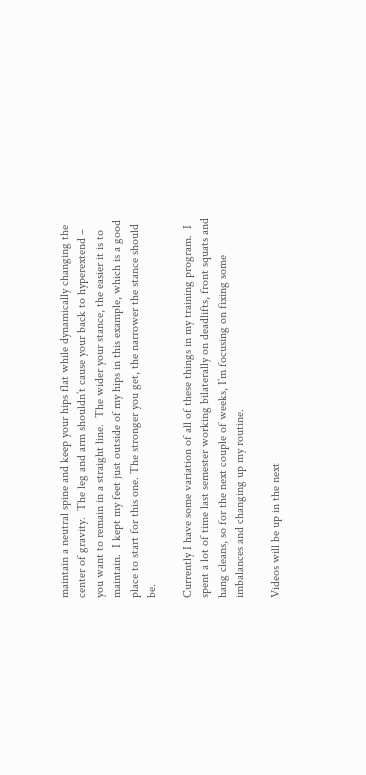maintain a neutral spine and keep your hips flat while dynamically changing the center of gravity.  The leg and arm shouldn’t cause your back to hyperextend – you want to remain in a straight line.  The wider your stance, the easier it is to maintain.  I kept my feet just outside of my hips in this example, which is a good place to start for this one. The stronger you get, the narrower the stance should be.

Currently I have some variation of all of these things in my training program.  I spent a lot of time last semester working bilaterally on deadlifts, front squats and hang cleans, so for the next couple of weeks, I’m focusing on fixing some imbalances and changing up my routine.

Videos will be up in the next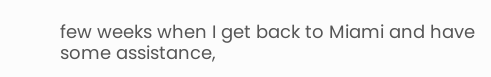few weeks when I get back to Miami and have some assistance,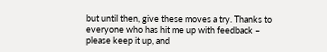but until then, give these moves a try. Thanks to everyone who has hit me up with feedback – please keep it up, and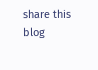share this blog